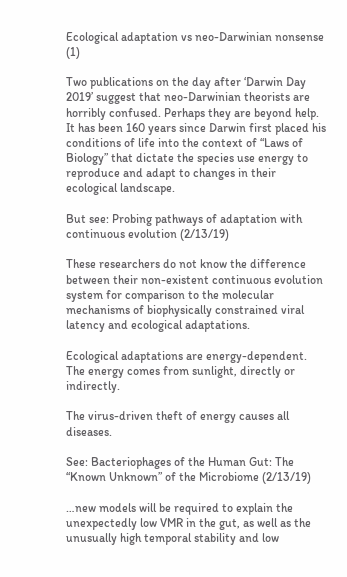Ecological adaptation vs neo-Darwinian nonsense (1)

Two publications on the day after ‘Darwin Day 2019’ suggest that neo-Darwinian theorists are horribly confused. Perhaps they are beyond help. It has been 160 years since Darwin first placed his conditions of life into the context of “Laws of Biology” that dictate the species use energy to reproduce and adapt to changes in their ecological landscape.

But see: Probing pathways of adaptation with continuous evolution (2/13/19)

These researchers do not know the difference between their non-existent continuous evolution system for comparison to the molecular mechanisms of biophysically constrained viral latency and ecological adaptations.

Ecological adaptations are energy-dependent. The energy comes from sunlight, directly or indirectly.

The virus-driven theft of energy causes all diseases.

See: Bacteriophages of the Human Gut: The “Known Unknown” of the Microbiome (2/13/19)

…new models will be required to explain the unexpectedly low VMR in the gut, as well as the unusually high temporal stability and low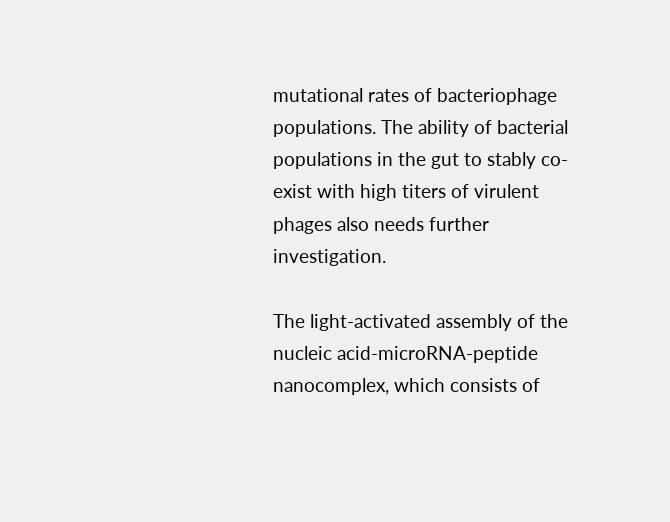mutational rates of bacteriophage populations. The ability of bacterial populations in the gut to stably co-exist with high titers of virulent phages also needs further investigation.

The light-activated assembly of the nucleic acid-microRNA-peptide nanocomplex, which consists of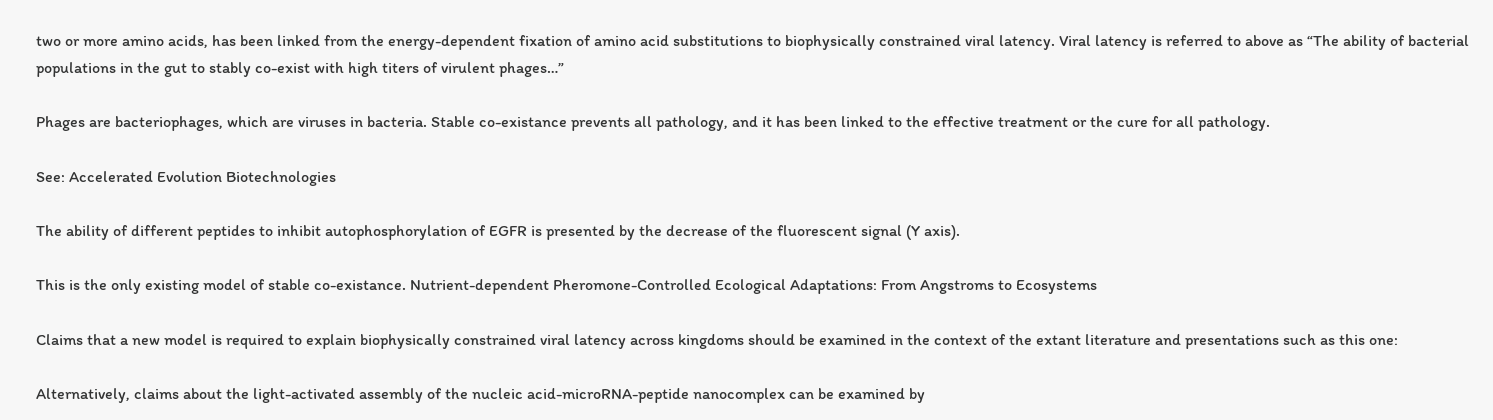two or more amino acids, has been linked from the energy-dependent fixation of amino acid substitutions to biophysically constrained viral latency. Viral latency is referred to above as “The ability of bacterial populations in the gut to stably co-exist with high titers of virulent phages…”

Phages are bacteriophages, which are viruses in bacteria. Stable co-existance prevents all pathology, and it has been linked to the effective treatment or the cure for all pathology.

See: Accelerated Evolution Biotechnologies

The ability of different peptides to inhibit autophosphorylation of EGFR is presented by the decrease of the fluorescent signal (Y axis).

This is the only existing model of stable co-existance. Nutrient-dependent Pheromone-Controlled Ecological Adaptations: From Angstroms to Ecosystems

Claims that a new model is required to explain biophysically constrained viral latency across kingdoms should be examined in the context of the extant literature and presentations such as this one:

Alternatively, claims about the light-activated assembly of the nucleic acid-microRNA-peptide nanocomplex can be examined by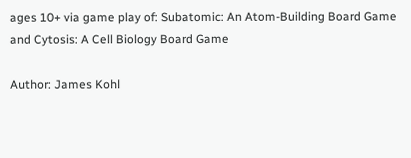ages 10+ via game play of: Subatomic: An Atom-Building Board Game and Cytosis: A Cell Biology Board Game

Author: James Kohl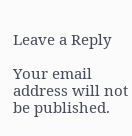Leave a Reply

Your email address will not be published.